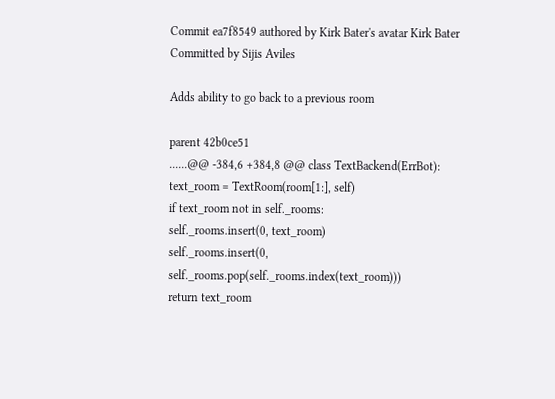Commit ea7f8549 authored by Kirk Bater's avatar Kirk Bater Committed by Sijis Aviles

Adds ability to go back to a previous room

parent 42b0ce51
......@@ -384,6 +384,8 @@ class TextBackend(ErrBot):
text_room = TextRoom(room[1:], self)
if text_room not in self._rooms:
self._rooms.insert(0, text_room)
self._rooms.insert(0, self._rooms.pop(self._rooms.index(text_room)))
return text_room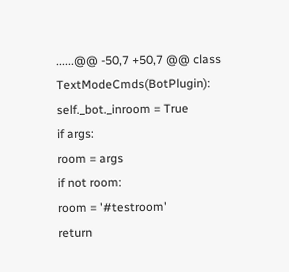......@@ -50,7 +50,7 @@ class TextModeCmds(BotPlugin):
self._bot._inroom = True
if args:
room = args
if not room:
room = '#testroom'
return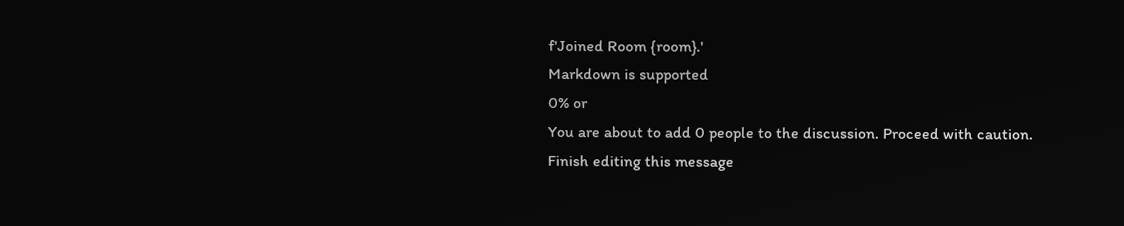f'Joined Room {room}.'
Markdown is supported
0% or
You are about to add 0 people to the discussion. Proceed with caution.
Finish editing this message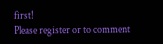first!
Please register or to comment